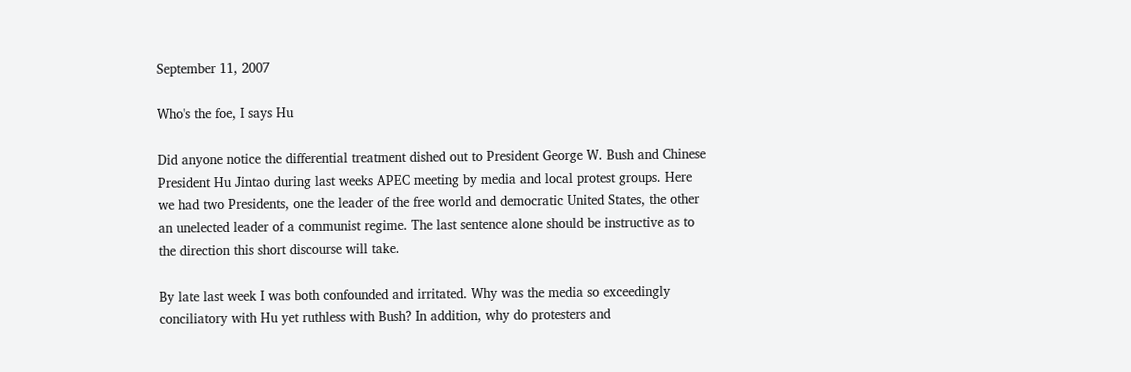September 11, 2007

Who's the foe, I says Hu

Did anyone notice the differential treatment dished out to President George W. Bush and Chinese President Hu Jintao during last weeks APEC meeting by media and local protest groups. Here we had two Presidents, one the leader of the free world and democratic United States, the other an unelected leader of a communist regime. The last sentence alone should be instructive as to the direction this short discourse will take.

By late last week I was both confounded and irritated. Why was the media so exceedingly conciliatory with Hu yet ruthless with Bush? In addition, why do protesters and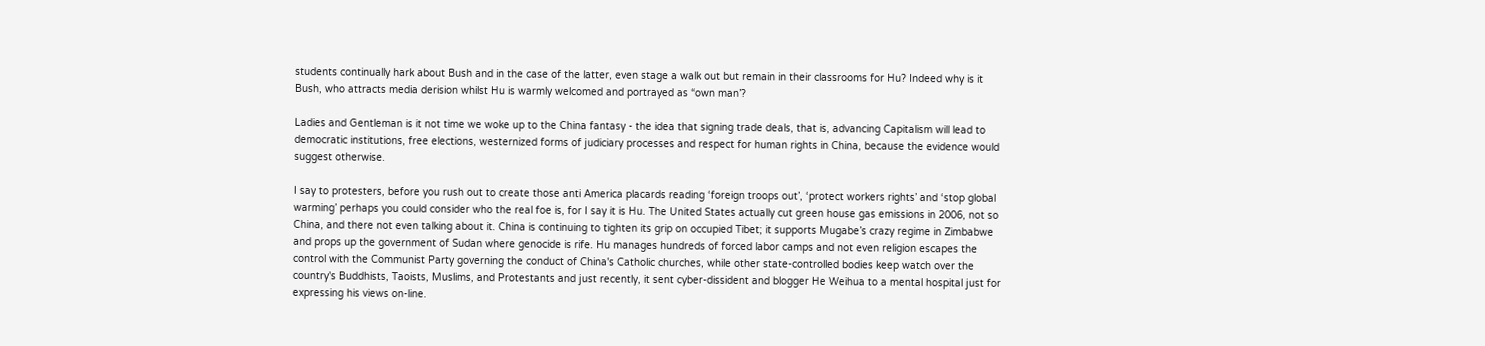students continually hark about Bush and in the case of the latter, even stage a walk out but remain in their classrooms for Hu? Indeed why is it Bush, who attracts media derision whilst Hu is warmly welcomed and portrayed as “own man’?

Ladies and Gentleman is it not time we woke up to the China fantasy - the idea that signing trade deals, that is, advancing Capitalism will lead to democratic institutions, free elections, westernized forms of judiciary processes and respect for human rights in China, because the evidence would suggest otherwise.

I say to protesters, before you rush out to create those anti America placards reading ‘foreign troops out’, ‘protect workers rights’ and ‘stop global warming’ perhaps you could consider who the real foe is, for I say it is Hu. The United States actually cut green house gas emissions in 2006, not so China, and there not even talking about it. China is continuing to tighten its grip on occupied Tibet; it supports Mugabe’s crazy regime in Zimbabwe and props up the government of Sudan where genocide is rife. Hu manages hundreds of forced labor camps and not even religion escapes the control with the Communist Party governing the conduct of China's Catholic churches, while other state-controlled bodies keep watch over the country's Buddhists, Taoists, Muslims, and Protestants and just recently, it sent cyber-dissident and blogger He Weihua to a mental hospital just for expressing his views on-line.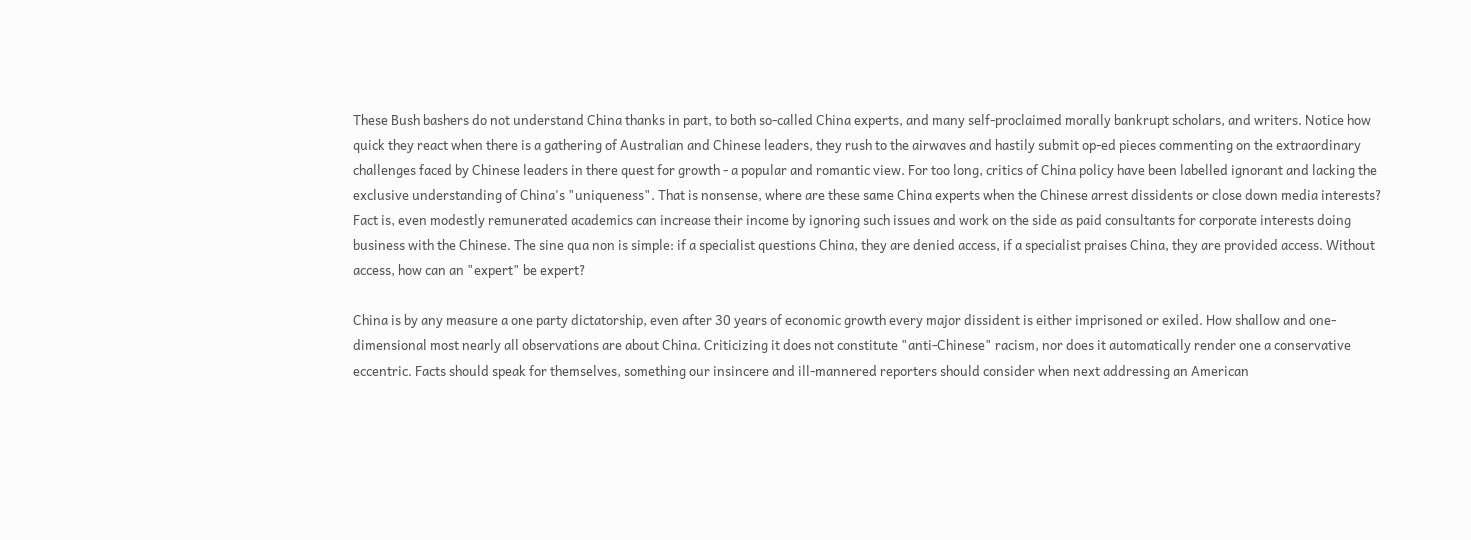These Bush bashers do not understand China thanks in part, to both so-called China experts, and many self-proclaimed morally bankrupt scholars, and writers. Notice how quick they react when there is a gathering of Australian and Chinese leaders, they rush to the airwaves and hastily submit op-ed pieces commenting on the extraordinary challenges faced by Chinese leaders in there quest for growth - a popular and romantic view. For too long, critics of China policy have been labelled ignorant and lacking the exclusive understanding of China's "uniqueness". That is nonsense, where are these same China experts when the Chinese arrest dissidents or close down media interests? Fact is, even modestly remunerated academics can increase their income by ignoring such issues and work on the side as paid consultants for corporate interests doing business with the Chinese. The sine qua non is simple: if a specialist questions China, they are denied access, if a specialist praises China, they are provided access. Without access, how can an "expert" be expert?

China is by any measure a one party dictatorship, even after 30 years of economic growth every major dissident is either imprisoned or exiled. How shallow and one-dimensional most nearly all observations are about China. Criticizing it does not constitute "anti-Chinese" racism, nor does it automatically render one a conservative eccentric. Facts should speak for themselves, something our insincere and ill-mannered reporters should consider when next addressing an American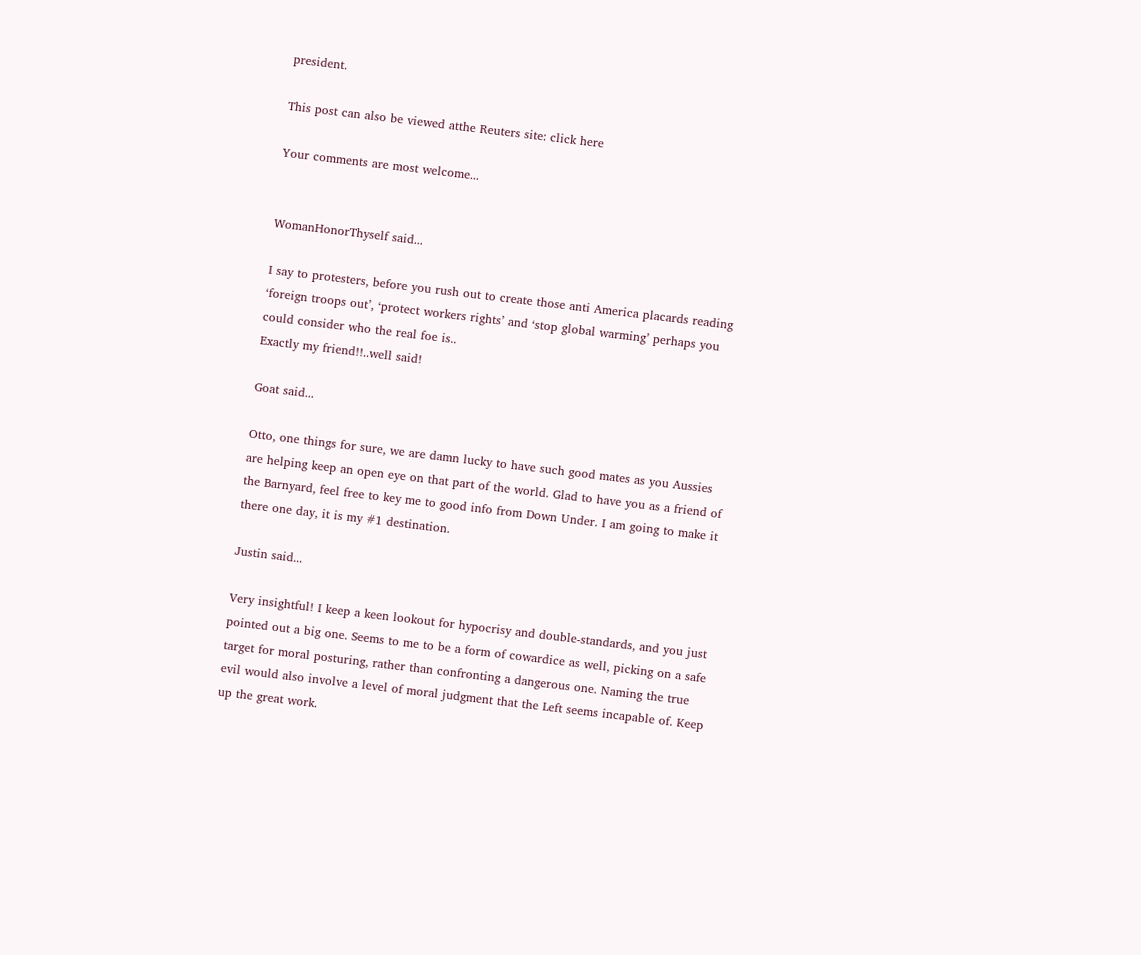president.

This post can also be viewed atthe Reuters site: click here

Your comments are most welcome...


WomanHonorThyself said...

I say to protesters, before you rush out to create those anti America placards reading ‘foreign troops out’, ‘protect workers rights’ and ‘stop global warming’ perhaps you could consider who the real foe is..
Exactly my friend!!..well said!

Goat said...

Otto, one things for sure, we are damn lucky to have such good mates as you Aussies are helping keep an open eye on that part of the world. Glad to have you as a friend of the Barnyard, feel free to key me to good info from Down Under. I am going to make it there one day, it is my #1 destination.

Justin said...

Very insightful! I keep a keen lookout for hypocrisy and double-standards, and you just pointed out a big one. Seems to me to be a form of cowardice as well, picking on a safe target for moral posturing, rather than confronting a dangerous one. Naming the true evil would also involve a level of moral judgment that the Left seems incapable of. Keep up the great work.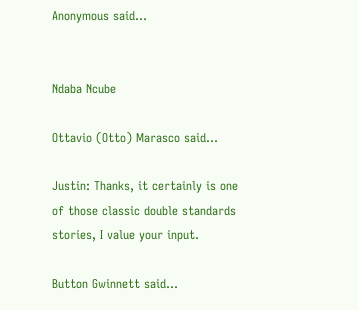Anonymous said...


Ndaba Ncube

Ottavio (Otto) Marasco said...

Justin: Thanks, it certainly is one of those classic double standards stories, I value your input.

Button Gwinnett said...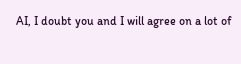AI, I doubt you and I will agree on a lot of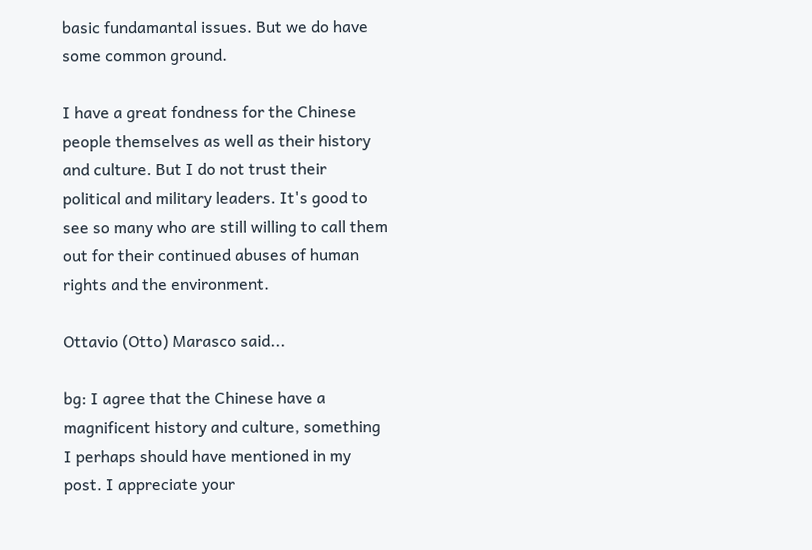basic fundamantal issues. But we do have some common ground.

I have a great fondness for the Chinese people themselves as well as their history and culture. But I do not trust their political and military leaders. It's good to see so many who are still willing to call them out for their continued abuses of human rights and the environment.

Ottavio (Otto) Marasco said...

bg: I agree that the Chinese have a magnificent history and culture, something I perhaps should have mentioned in my post. I appreciate your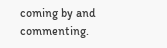coming by and commenting.